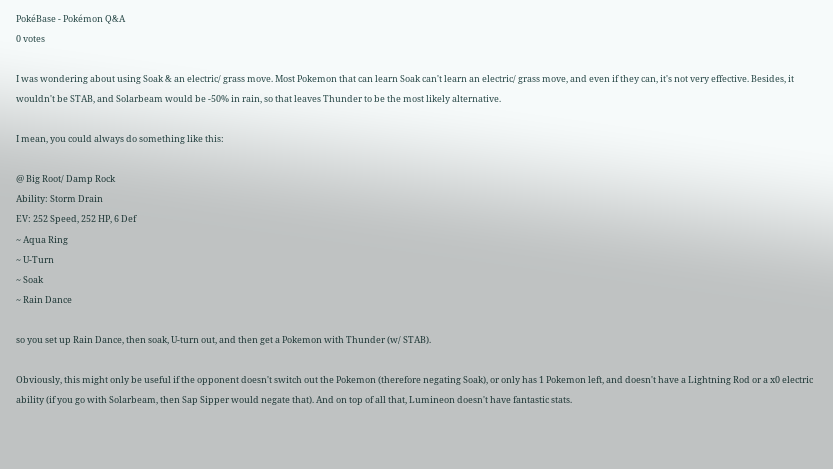PokéBase - Pokémon Q&A
0 votes

I was wondering about using Soak & an electric/ grass move. Most Pokemon that can learn Soak can't learn an electric/ grass move, and even if they can, it's not very effective. Besides, it wouldn't be STAB, and Solarbeam would be -50% in rain, so that leaves Thunder to be the most likely alternative.

I mean, you could always do something like this:

@ Big Root/ Damp Rock
Ability: Storm Drain
EV: 252 Speed, 252 HP, 6 Def
~ Aqua Ring
~ U-Turn
~ Soak
~ Rain Dance

so you set up Rain Dance, then soak, U-turn out, and then get a Pokemon with Thunder (w/ STAB).

Obviously, this might only be useful if the opponent doesn't switch out the Pokemon (therefore negating Soak), or only has 1 Pokemon left, and doesn't have a Lightning Rod or a x0 electric ability (if you go with Solarbeam, then Sap Sipper would negate that). And on top of all that, Lumineon doesn't have fantastic stats.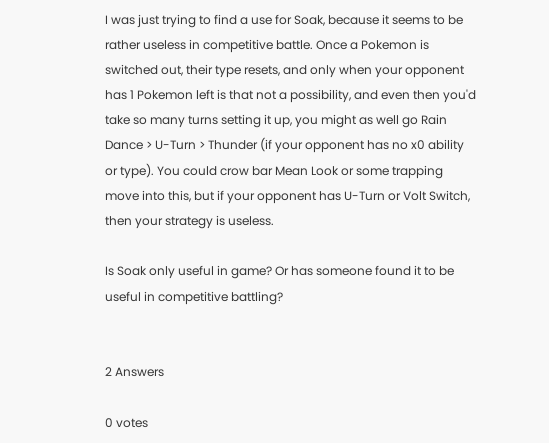I was just trying to find a use for Soak, because it seems to be rather useless in competitive battle. Once a Pokemon is switched out, their type resets, and only when your opponent has 1 Pokemon left is that not a possibility, and even then you'd take so many turns setting it up, you might as well go Rain Dance > U-Turn > Thunder (if your opponent has no x0 ability or type). You could crow bar Mean Look or some trapping move into this, but if your opponent has U-Turn or Volt Switch, then your strategy is useless.

Is Soak only useful in game? Or has someone found it to be useful in competitive battling?


2 Answers

0 votes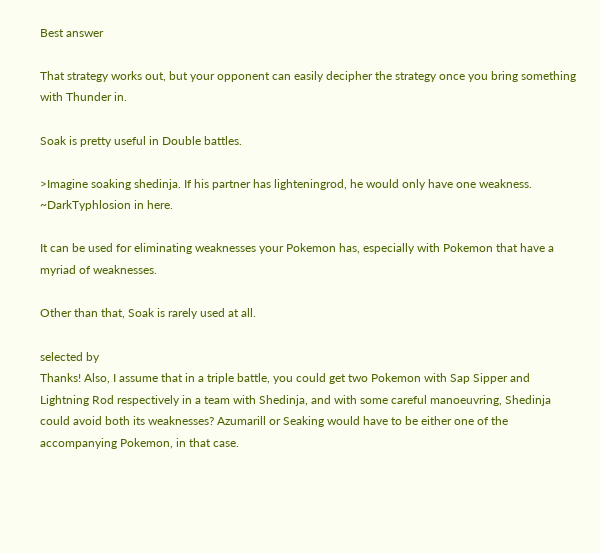Best answer

That strategy works out, but your opponent can easily decipher the strategy once you bring something with Thunder in.

Soak is pretty useful in Double battles.

>Imagine soaking shedinja. If his partner has lighteningrod, he would only have one weakness. ~DarkTyphlosion in here.

It can be used for eliminating weaknesses your Pokemon has, especially with Pokemon that have a myriad of weaknesses.

Other than that, Soak is rarely used at all.

selected by
Thanks! Also, I assume that in a triple battle, you could get two Pokemon with Sap Sipper and Lightning Rod respectively in a team with Shedinja, and with some careful manoeuvring, Shedinja could avoid both its weaknesses? Azumarill or Seaking would have to be either one of the accompanying Pokemon, in that case.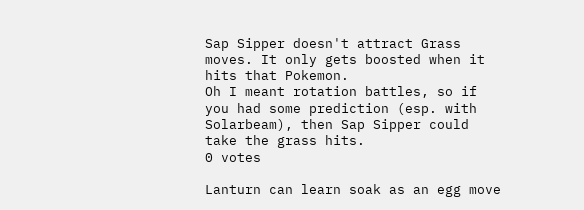Sap Sipper doesn't attract Grass moves. It only gets boosted when it hits that Pokemon.
Oh I meant rotation battles, so if you had some prediction (esp. with Solarbeam), then Sap Sipper could take the grass hits.
0 votes

Lanturn can learn soak as an egg move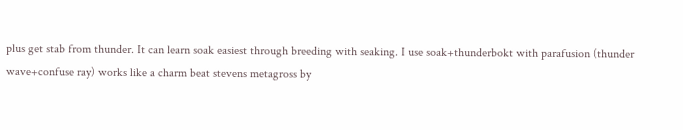plus get stab from thunder. It can learn soak easiest through breeding with seaking. I use soak+thunderbokt with parafusion (thunder wave+confuse ray) works like a charm beat stevens metagross by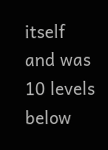itself and was 10 levels below